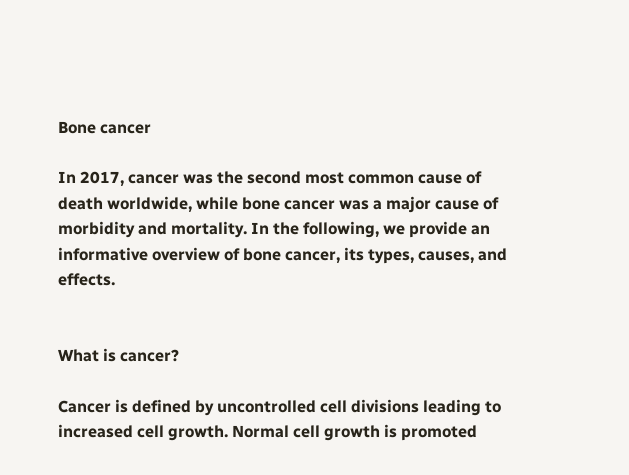Bone cancer

In 2017, cancer was the second most common cause of death worldwide, while bone cancer was a major cause of morbidity and mortality. In the following, we provide an informative overview of bone cancer, its types, causes, and effects.


What is cancer?

Cancer is defined by uncontrolled cell divisions leading to increased cell growth. Normal cell growth is promoted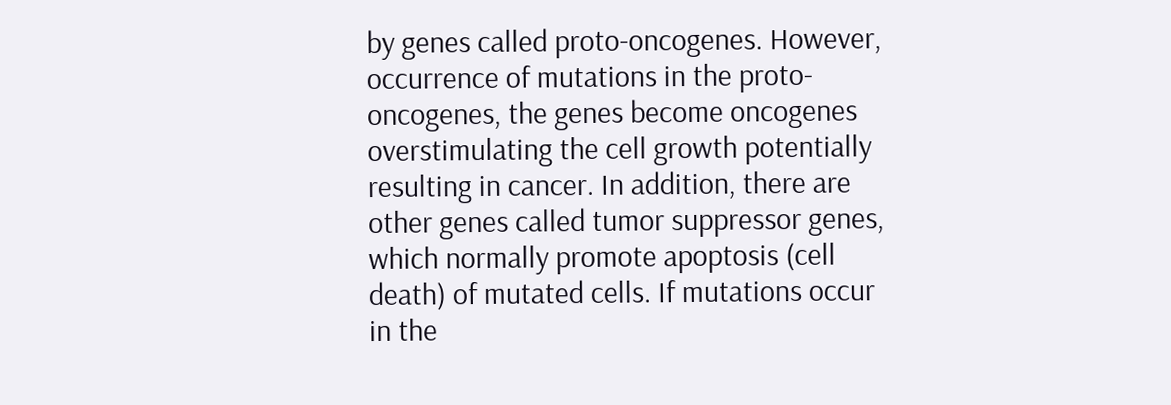by genes called proto-oncogenes. However, occurrence of mutations in the proto-oncogenes, the genes become oncogenes overstimulating the cell growth potentially resulting in cancer. In addition, there are other genes called tumor suppressor genes, which normally promote apoptosis (cell death) of mutated cells. If mutations occur in the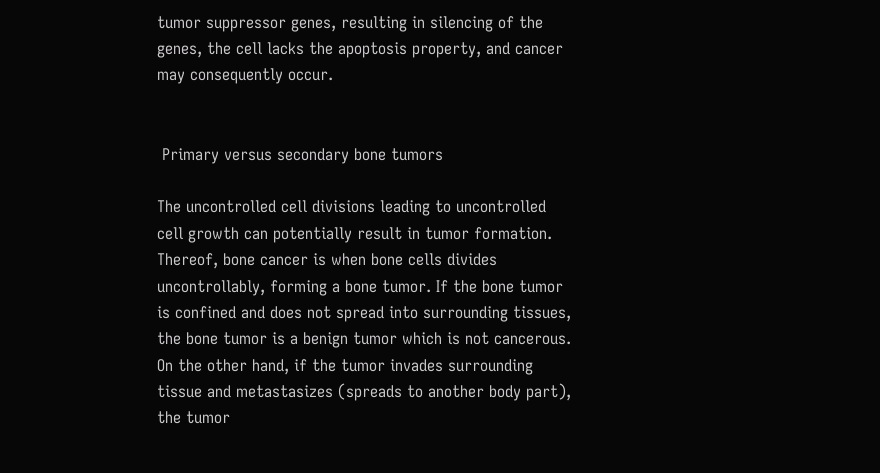tumor suppressor genes, resulting in silencing of the genes, the cell lacks the apoptosis property, and cancer may consequently occur.


 Primary versus secondary bone tumors

The uncontrolled cell divisions leading to uncontrolled cell growth can potentially result in tumor formation. Thereof, bone cancer is when bone cells divides uncontrollably, forming a bone tumor. If the bone tumor is confined and does not spread into surrounding tissues, the bone tumor is a benign tumor which is not cancerous. On the other hand, if the tumor invades surrounding tissue and metastasizes (spreads to another body part), the tumor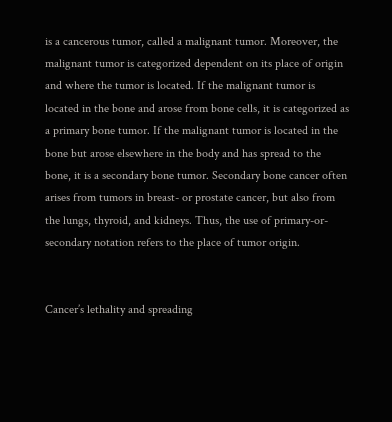is a cancerous tumor, called a malignant tumor. Moreover, the malignant tumor is categorized dependent on its place of origin and where the tumor is located. If the malignant tumor is located in the bone and arose from bone cells, it is categorized as a primary bone tumor. If the malignant tumor is located in the bone but arose elsewhere in the body and has spread to the bone, it is a secondary bone tumor. Secondary bone cancer often arises from tumors in breast- or prostate cancer, but also from the lungs, thyroid, and kidneys. Thus, the use of primary-or-secondary notation refers to the place of tumor origin.


Cancer’s lethality and spreading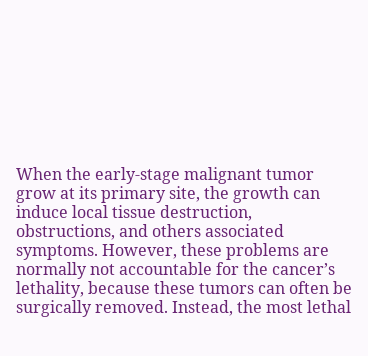When the early-stage malignant tumor grow at its primary site, the growth can induce local tissue destruction, obstructions, and others associated symptoms. However, these problems are normally not accountable for the cancer’s lethality, because these tumors can often be surgically removed. Instead, the most lethal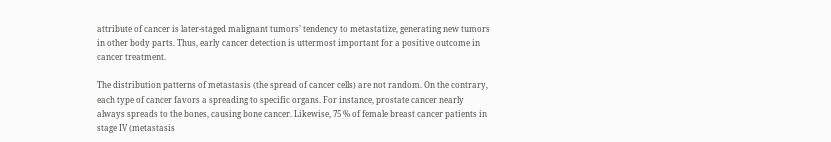attribute of cancer is later-staged malignant tumors’ tendency to metastatize, generating new tumors in other body parts. Thus, early cancer detection is uttermost important for a positive outcome in cancer treatment.

The distribution patterns of metastasis (the spread of cancer cells) are not random. On the contrary, each type of cancer favors a spreading to specific organs. For instance, prostate cancer nearly always spreads to the bones, causing bone cancer. Likewise, 75 % of female breast cancer patients in stage IV (metastasis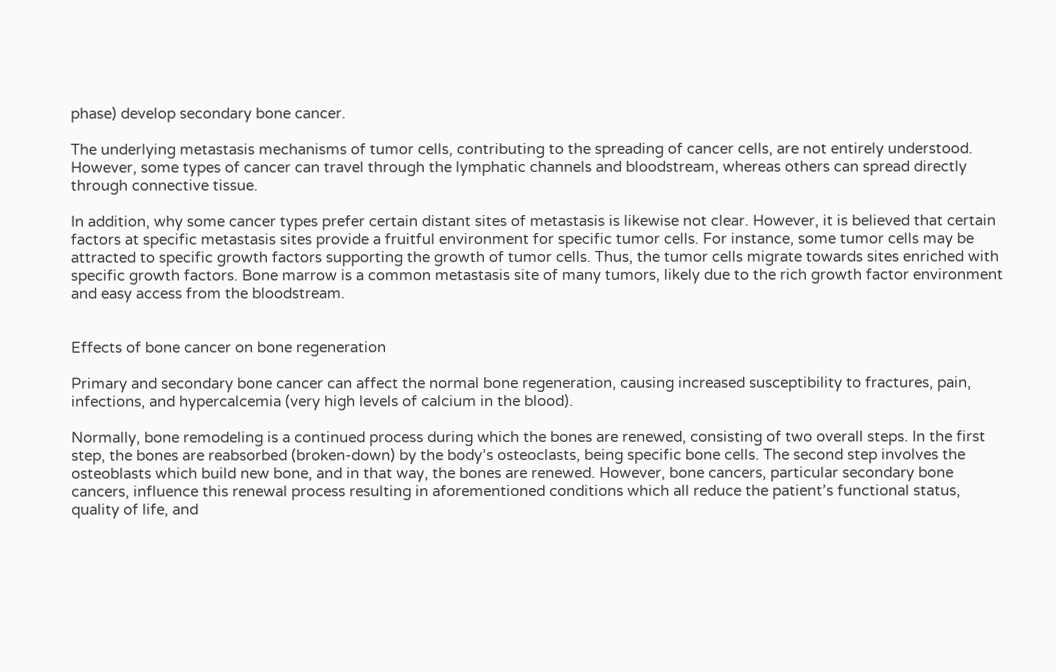phase) develop secondary bone cancer.

The underlying metastasis mechanisms of tumor cells, contributing to the spreading of cancer cells, are not entirely understood. However, some types of cancer can travel through the lymphatic channels and bloodstream, whereas others can spread directly through connective tissue.

In addition, why some cancer types prefer certain distant sites of metastasis is likewise not clear. However, it is believed that certain factors at specific metastasis sites provide a fruitful environment for specific tumor cells. For instance, some tumor cells may be attracted to specific growth factors supporting the growth of tumor cells. Thus, the tumor cells migrate towards sites enriched with specific growth factors. Bone marrow is a common metastasis site of many tumors, likely due to the rich growth factor environment and easy access from the bloodstream.


Effects of bone cancer on bone regeneration

Primary and secondary bone cancer can affect the normal bone regeneration, causing increased susceptibility to fractures, pain, infections, and hypercalcemia (very high levels of calcium in the blood).

Normally, bone remodeling is a continued process during which the bones are renewed, consisting of two overall steps. In the first step, the bones are reabsorbed (broken-down) by the body’s osteoclasts, being specific bone cells. The second step involves the osteoblasts which build new bone, and in that way, the bones are renewed. However, bone cancers, particular secondary bone cancers, influence this renewal process resulting in aforementioned conditions which all reduce the patient’s functional status, quality of life, and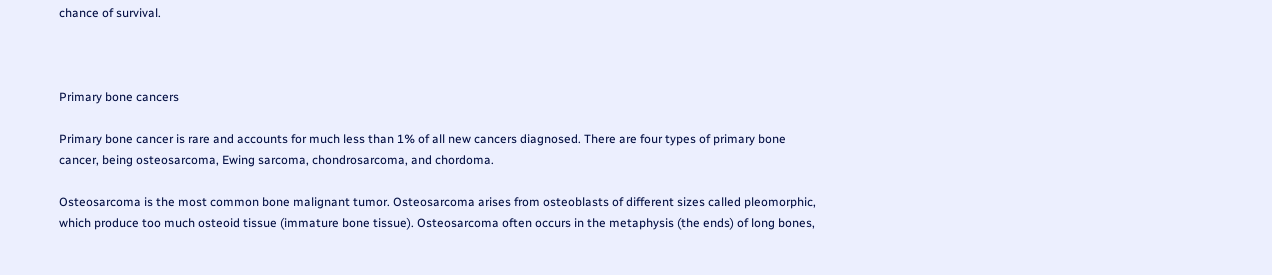chance of survival.



Primary bone cancers

Primary bone cancer is rare and accounts for much less than 1% of all new cancers diagnosed. There are four types of primary bone cancer, being osteosarcoma, Ewing sarcoma, chondrosarcoma, and chordoma.

Osteosarcoma is the most common bone malignant tumor. Osteosarcoma arises from osteoblasts of different sizes called pleomorphic, which produce too much osteoid tissue (immature bone tissue). Osteosarcoma often occurs in the metaphysis (the ends) of long bones,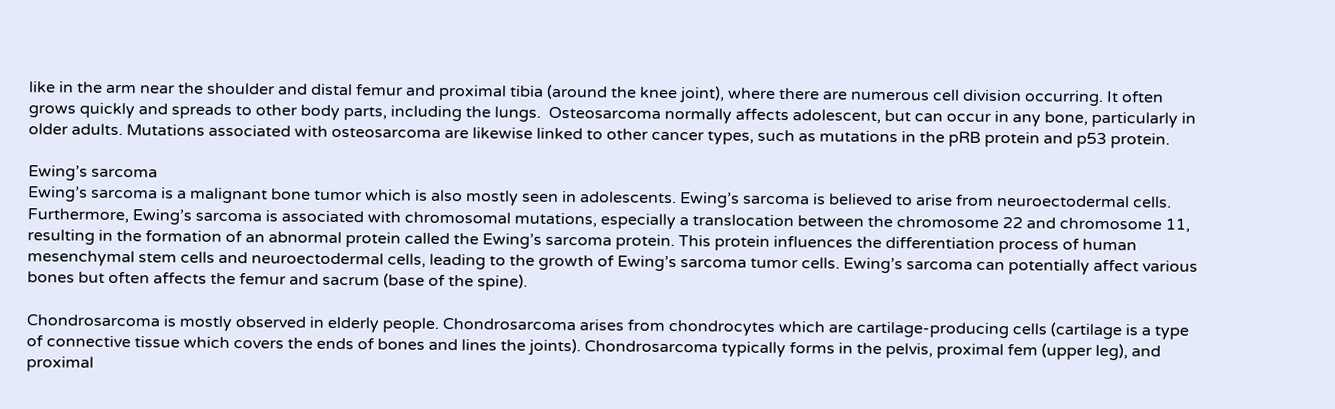like in the arm near the shoulder and distal femur and proximal tibia (around the knee joint), where there are numerous cell division occurring. It often grows quickly and spreads to other body parts, including the lungs.  Osteosarcoma normally affects adolescent, but can occur in any bone, particularly in older adults. Mutations associated with osteosarcoma are likewise linked to other cancer types, such as mutations in the pRB protein and p53 protein.

Ewing’s sarcoma
Ewing’s sarcoma is a malignant bone tumor which is also mostly seen in adolescents. Ewing’s sarcoma is believed to arise from neuroectodermal cells. Furthermore, Ewing’s sarcoma is associated with chromosomal mutations, especially a translocation between the chromosome 22 and chromosome 11, resulting in the formation of an abnormal protein called the Ewing’s sarcoma protein. This protein influences the differentiation process of human mesenchymal stem cells and neuroectodermal cells, leading to the growth of Ewing’s sarcoma tumor cells. Ewing’s sarcoma can potentially affect various bones but often affects the femur and sacrum (base of the spine).

Chondrosarcoma is mostly observed in elderly people. Chondrosarcoma arises from chondrocytes which are cartilage-producing cells (cartilage is a type of connective tissue which covers the ends of bones and lines the joints). Chondrosarcoma typically forms in the pelvis, proximal fem (upper leg), and proximal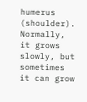humerus (shoulder). Normally, it grows slowly, but sometimes it can grow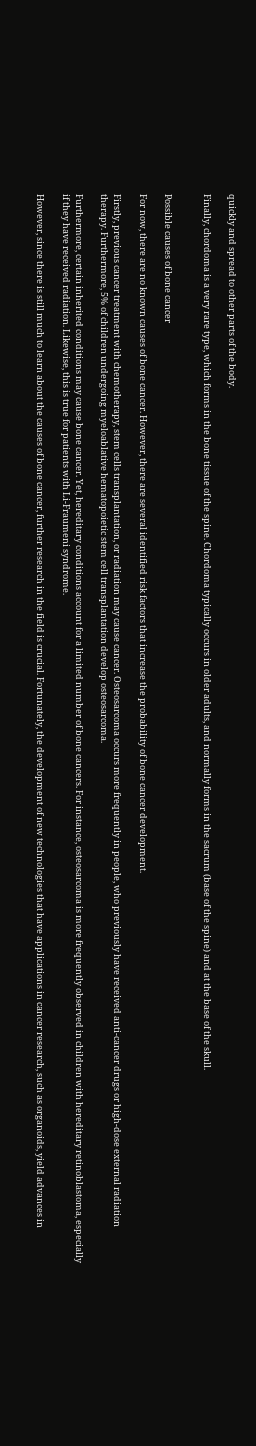quickly and spread to other parts of the body.

Finally, chordoma is a very rare type, which forms in the bone tissue of the spine. Chordoma typically occurs in older adults, and normally forms in the sacrum (base of the spine) and at the base of the skull.


Possible causes of bone cancer

For now, there are no known causes of bone cancer. However, there are several identified risk factors that increase the probability of bone cancer development.

Firstly, previous cancer treatment with chemotherapy, stem cells transplantation, or radiation may cause cancer. Osteosarcoma occurs more frequently in people, who previously have received anti-cancer drugs or high-dose external radiation therapy. Furthermore, 5% of children undergoing myeloablative hematopoietic stem cell transplantation develop osteosarcoma.

Furthermore, certain inherited conditions may cause bone cancer. Yet, hereditary conditions account for a limited number of bone cancers. For instance, osteosarcoma is more frequently observed in children with hereditary retinoblastoma, especially if they have received radiation. Likewise, this is true for patients with Li-Fraumeni syndrome.

However, since there is still much to learn about the causes of bone cancer, further research in the field is crucial. Fortunately, the development of new technologies that have applications in cancer research, such as organoids, yield advances in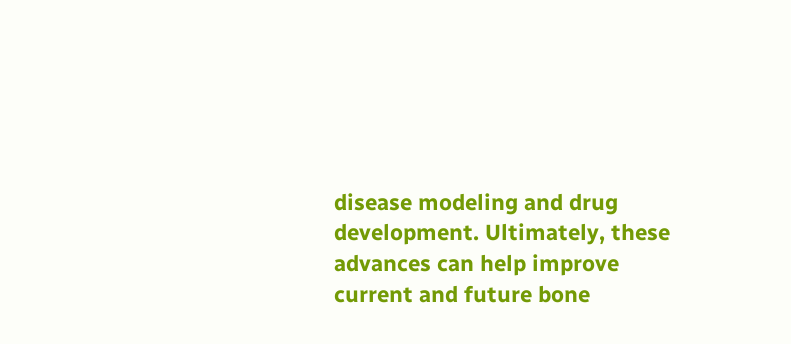disease modeling and drug development. Ultimately, these advances can help improve current and future bone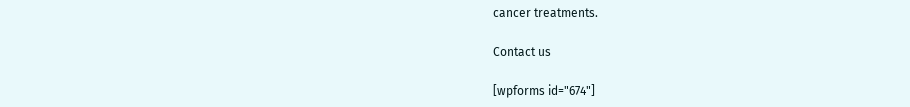cancer treatments.

Contact us

[wpforms id="674"]